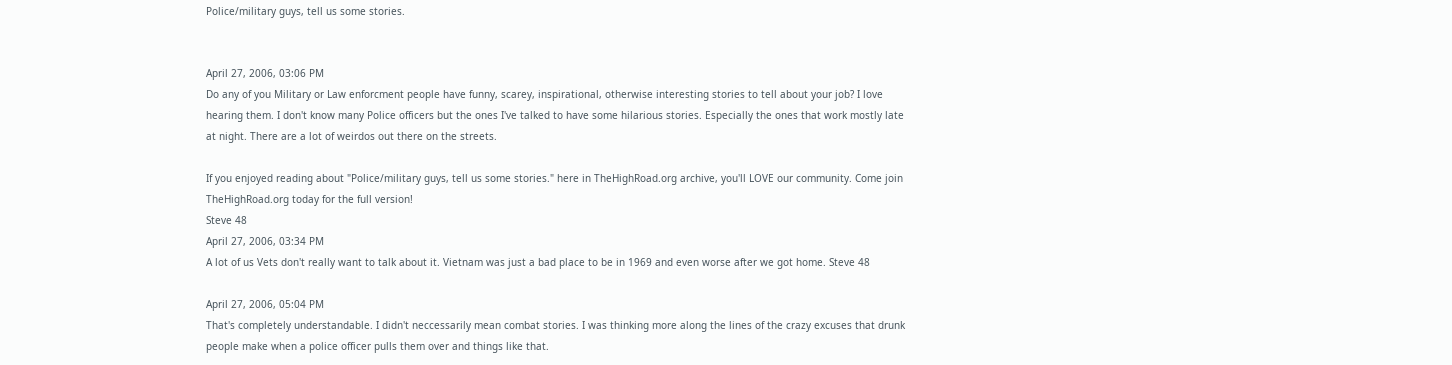Police/military guys, tell us some stories.


April 27, 2006, 03:06 PM
Do any of you Military or Law enforcment people have funny, scarey, inspirational, otherwise interesting stories to tell about your job? I love hearing them. I don't know many Police officers but the ones I've talked to have some hilarious stories. Especially the ones that work mostly late at night. There are a lot of weirdos out there on the streets.

If you enjoyed reading about "Police/military guys, tell us some stories." here in TheHighRoad.org archive, you'll LOVE our community. Come join TheHighRoad.org today for the full version!
Steve 48
April 27, 2006, 03:34 PM
A lot of us Vets don't really want to talk about it. Vietnam was just a bad place to be in 1969 and even worse after we got home. Steve 48

April 27, 2006, 05:04 PM
That's completely understandable. I didn't neccessarily mean combat stories. I was thinking more along the lines of the crazy excuses that drunk people make when a police officer pulls them over and things like that.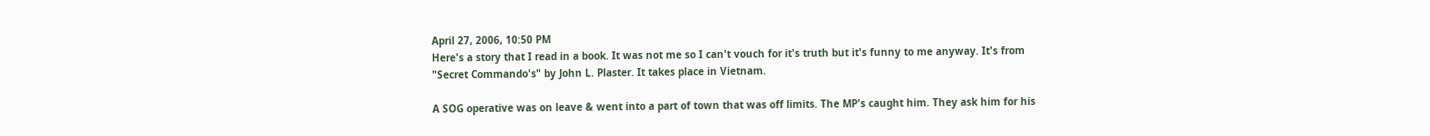April 27, 2006, 10:50 PM
Here's a story that I read in a book. It was not me so I can't vouch for it's truth but it's funny to me anyway. It's from "Secret Commando's" by John L. Plaster. It takes place in Vietnam.

A SOG operative was on leave & went into a part of town that was off limits. The MP's caught him. They ask him for his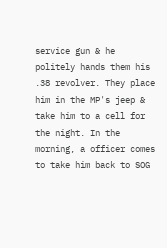service gun & he politely hands them his .38 revolver. They place him in the MP's jeep & take him to a cell for the night. In the morning, a officer comes to take him back to SOG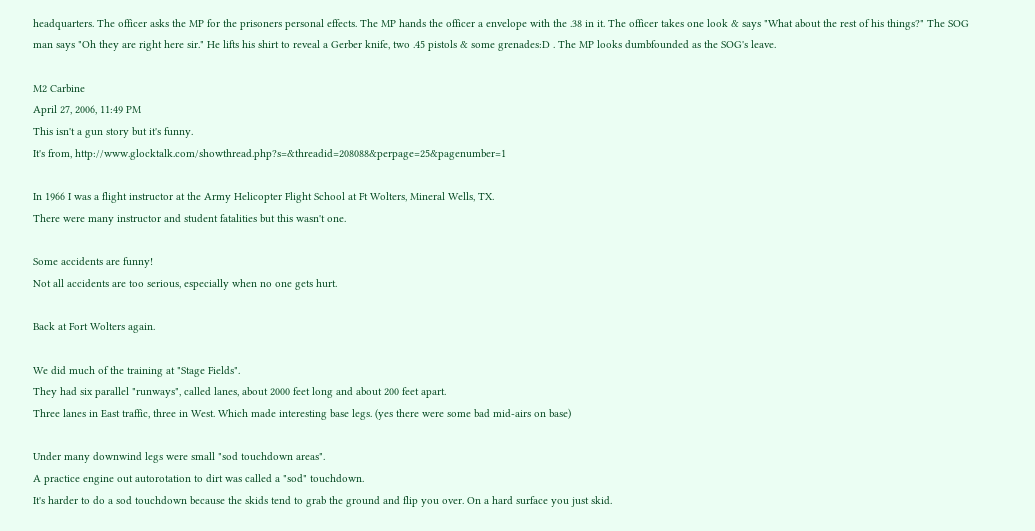headquarters. The officer asks the MP for the prisoners personal effects. The MP hands the officer a envelope with the .38 in it. The officer takes one look & says "What about the rest of his things?" The SOG man says "Oh they are right here sir." He lifts his shirt to reveal a Gerber knife, two .45 pistols & some grenades:D . The MP looks dumbfounded as the SOG's leave.

M2 Carbine
April 27, 2006, 11:49 PM
This isn't a gun story but it's funny.
It's from, http://www.glocktalk.com/showthread.php?s=&threadid=208088&perpage=25&pagenumber=1

In 1966 I was a flight instructor at the Army Helicopter Flight School at Ft Wolters, Mineral Wells, TX.
There were many instructor and student fatalities but this wasn't one.

Some accidents are funny!
Not all accidents are too serious, especially when no one gets hurt.

Back at Fort Wolters again.

We did much of the training at "Stage Fields".
They had six parallel "runways", called lanes, about 2000 feet long and about 200 feet apart.
Three lanes in East traffic, three in West. Which made interesting base legs. (yes there were some bad mid-airs on base)

Under many downwind legs were small "sod touchdown areas".
A practice engine out autorotation to dirt was called a "sod" touchdown.
It's harder to do a sod touchdown because the skids tend to grab the ground and flip you over. On a hard surface you just skid.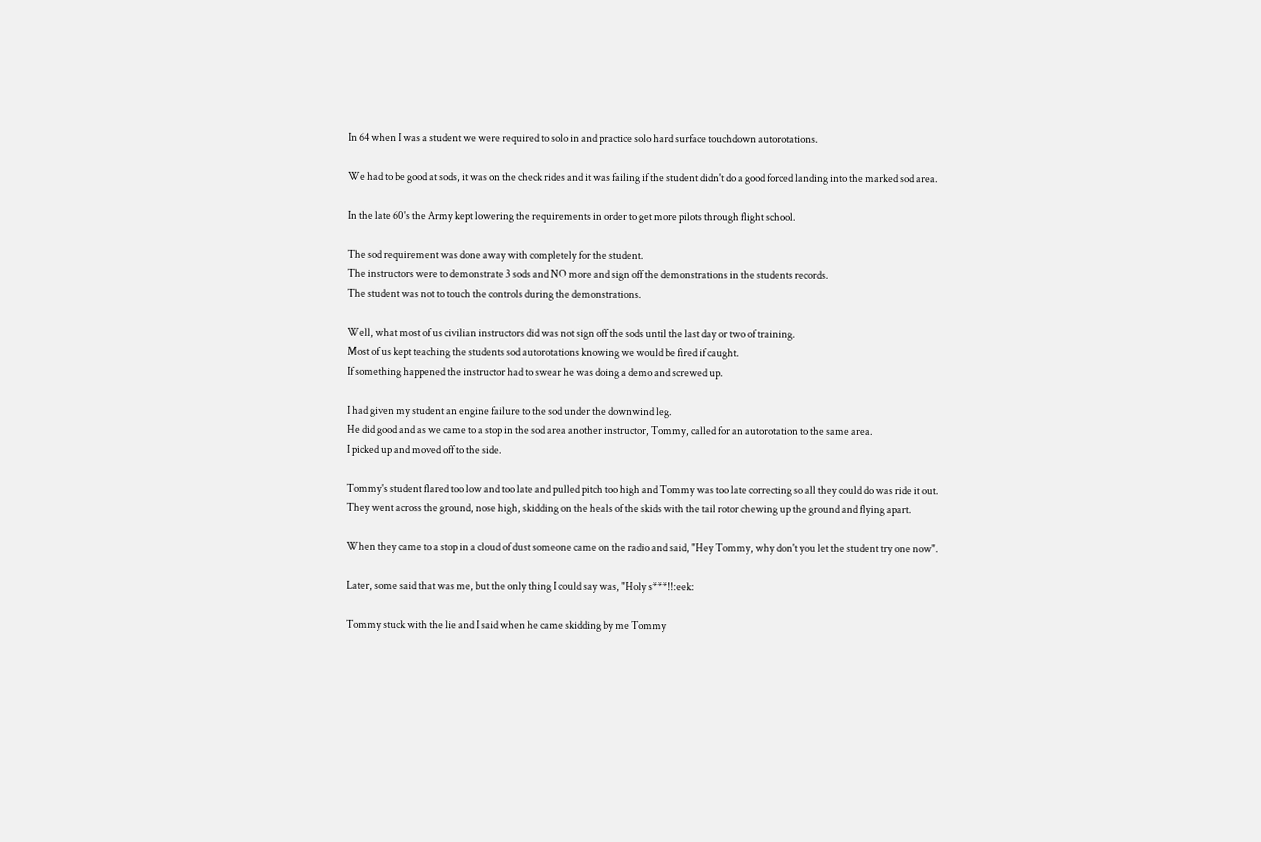In 64 when I was a student we were required to solo in and practice solo hard surface touchdown autorotations.

We had to be good at sods, it was on the check rides and it was failing if the student didn't do a good forced landing into the marked sod area.

In the late 60's the Army kept lowering the requirements in order to get more pilots through flight school.

The sod requirement was done away with completely for the student.
The instructors were to demonstrate 3 sods and NO more and sign off the demonstrations in the students records.
The student was not to touch the controls during the demonstrations.

Well, what most of us civilian instructors did was not sign off the sods until the last day or two of training.
Most of us kept teaching the students sod autorotations knowing we would be fired if caught.
If something happened the instructor had to swear he was doing a demo and screwed up.

I had given my student an engine failure to the sod under the downwind leg.
He did good and as we came to a stop in the sod area another instructor, Tommy, called for an autorotation to the same area.
I picked up and moved off to the side.

Tommy's student flared too low and too late and pulled pitch too high and Tommy was too late correcting so all they could do was ride it out.
They went across the ground, nose high, skidding on the heals of the skids with the tail rotor chewing up the ground and flying apart.

When they came to a stop in a cloud of dust someone came on the radio and said, "Hey Tommy, why don't you let the student try one now".

Later, some said that was me, but the only thing I could say was, "Holy s***!!:eek:

Tommy stuck with the lie and I said when he came skidding by me Tommy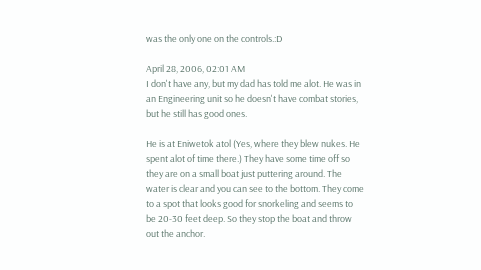was the only one on the controls.:D

April 28, 2006, 02:01 AM
I don't have any, but my dad has told me alot. He was in an Engineering unit so he doesn't have combat stories, but he still has good ones.

He is at Eniwetok atol (Yes, where they blew nukes. He spent alot of time there.) They have some time off so they are on a small boat just puttering around. The water is clear and you can see to the bottom. They come to a spot that looks good for snorkeling and seems to be 20-30 feet deep. So they stop the boat and throw out the anchor.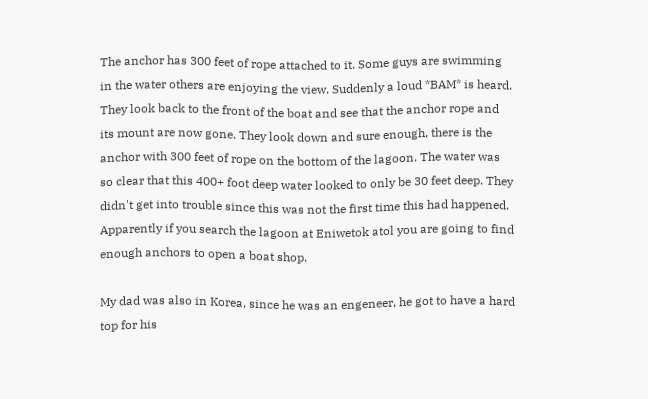The anchor has 300 feet of rope attached to it. Some guys are swimming in the water others are enjoying the view. Suddenly a loud *BAM* is heard. They look back to the front of the boat and see that the anchor rope and its mount are now gone. They look down and sure enough, there is the anchor with 300 feet of rope on the bottom of the lagoon. The water was so clear that this 400+ foot deep water looked to only be 30 feet deep. They didn't get into trouble since this was not the first time this had happened. Apparently if you search the lagoon at Eniwetok atol you are going to find enough anchors to open a boat shop.

My dad was also in Korea, since he was an engeneer, he got to have a hard top for his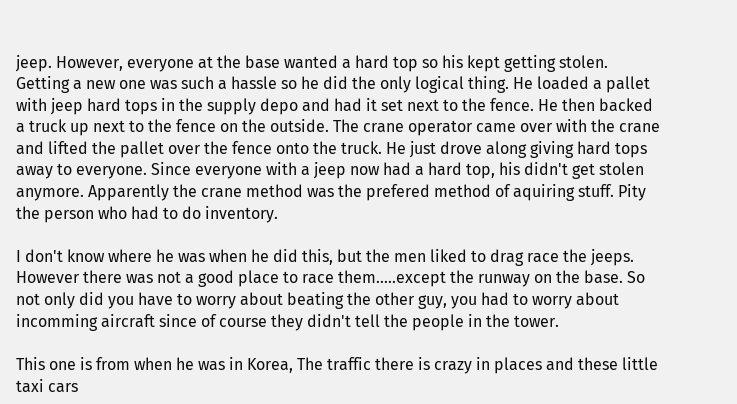jeep. However, everyone at the base wanted a hard top so his kept getting stolen. Getting a new one was such a hassle so he did the only logical thing. He loaded a pallet with jeep hard tops in the supply depo and had it set next to the fence. He then backed a truck up next to the fence on the outside. The crane operator came over with the crane and lifted the pallet over the fence onto the truck. He just drove along giving hard tops away to everyone. Since everyone with a jeep now had a hard top, his didn't get stolen anymore. Apparently the crane method was the prefered method of aquiring stuff. Pity the person who had to do inventory.

I don't know where he was when he did this, but the men liked to drag race the jeeps. However there was not a good place to race them.....except the runway on the base. So not only did you have to worry about beating the other guy, you had to worry about incomming aircraft since of course they didn't tell the people in the tower.

This one is from when he was in Korea, The traffic there is crazy in places and these little taxi cars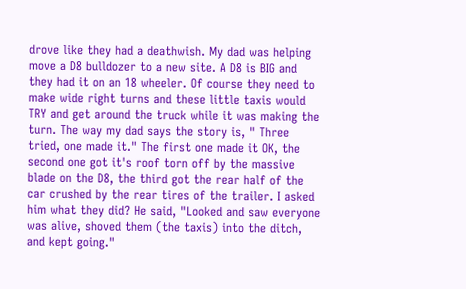drove like they had a deathwish. My dad was helping move a D8 bulldozer to a new site. A D8 is BIG and they had it on an 18 wheeler. Of course they need to make wide right turns and these little taxis would TRY and get around the truck while it was making the turn. The way my dad says the story is, " Three tried, one made it." The first one made it OK, the second one got it's roof torn off by the massive blade on the D8, the third got the rear half of the car crushed by the rear tires of the trailer. I asked him what they did? He said, "Looked and saw everyone was alive, shoved them (the taxis) into the ditch, and kept going."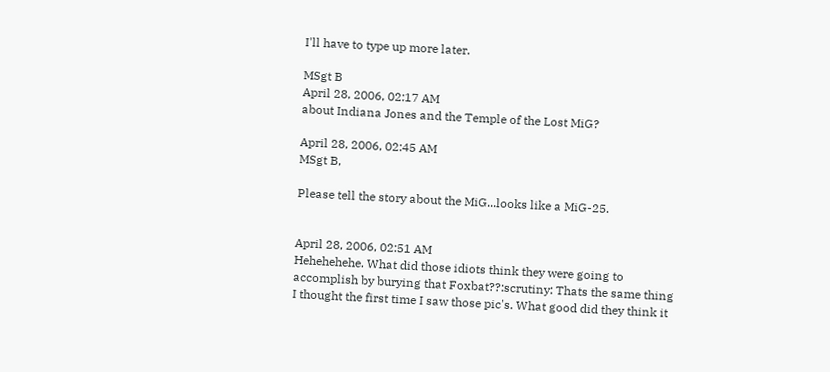I'll have to type up more later.

MSgt B
April 28, 2006, 02:17 AM
about Indiana Jones and the Temple of the Lost MiG?

April 28, 2006, 02:45 AM
MSgt B,

Please tell the story about the MiG...looks like a MiG-25.


April 28, 2006, 02:51 AM
Hehehehehe. What did those idiots think they were going to accomplish by burying that Foxbat??:scrutiny: Thats the same thing I thought the first time I saw those pic's. What good did they think it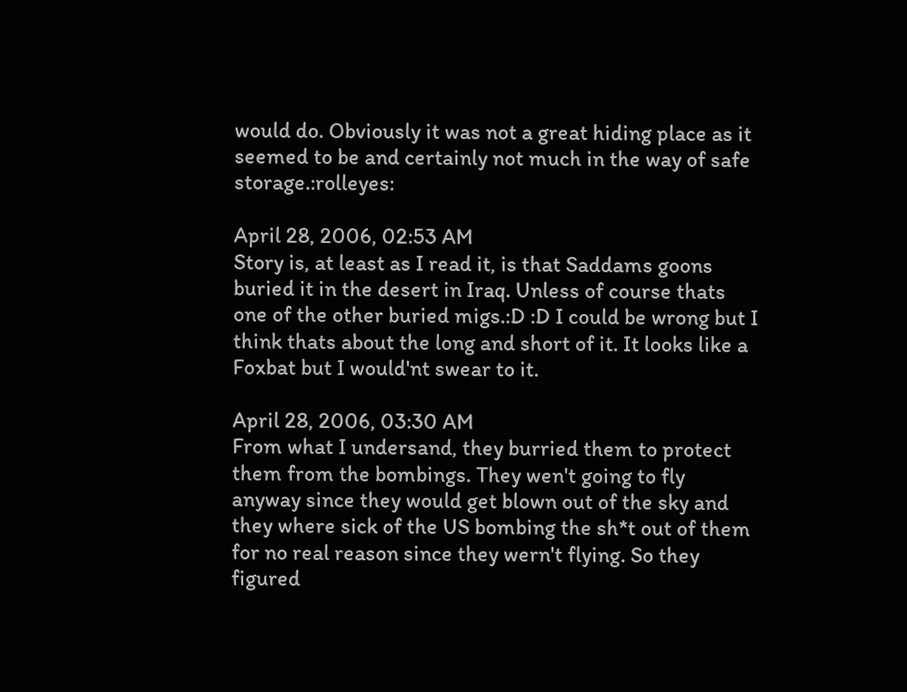would do. Obviously it was not a great hiding place as it seemed to be and certainly not much in the way of safe storage.:rolleyes:

April 28, 2006, 02:53 AM
Story is, at least as I read it, is that Saddams goons buried it in the desert in Iraq. Unless of course thats one of the other buried migs.:D :D I could be wrong but I think thats about the long and short of it. It looks like a Foxbat but I would'nt swear to it.

April 28, 2006, 03:30 AM
From what I undersand, they burried them to protect them from the bombings. They wen't going to fly anyway since they would get blown out of the sky and they where sick of the US bombing the sh*t out of them for no real reason since they wern't flying. So they figured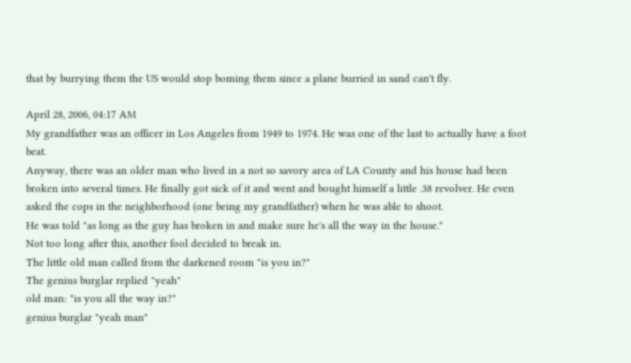that by burrying them the US would stop boming them since a plane burried in sand can't fly.

April 28, 2006, 04:17 AM
My grandfather was an officer in Los Angeles from 1949 to 1974. He was one of the last to actually have a foot beat.
Anyway, there was an older man who lived in a not so savory area of LA County and his house had been broken into several times. He finally got sick of it and went and bought himself a little .38 revolver. He even asked the cops in the neighborhood (one being my grandfather) when he was able to shoot.
He was told "as long as the guy has broken in and make sure he's all the way in the house."
Not too long after this, another fool decided to break in.
The little old man called from the darkened room "is you in?"
The genius burglar replied "yeah"
old man: "is you all the way in?"
genius burglar "yeah man"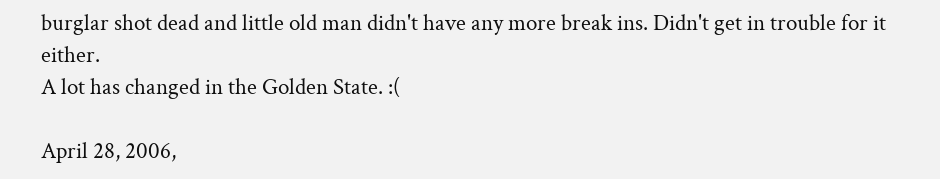burglar shot dead and little old man didn't have any more break ins. Didn't get in trouble for it either.
A lot has changed in the Golden State. :(

April 28, 2006,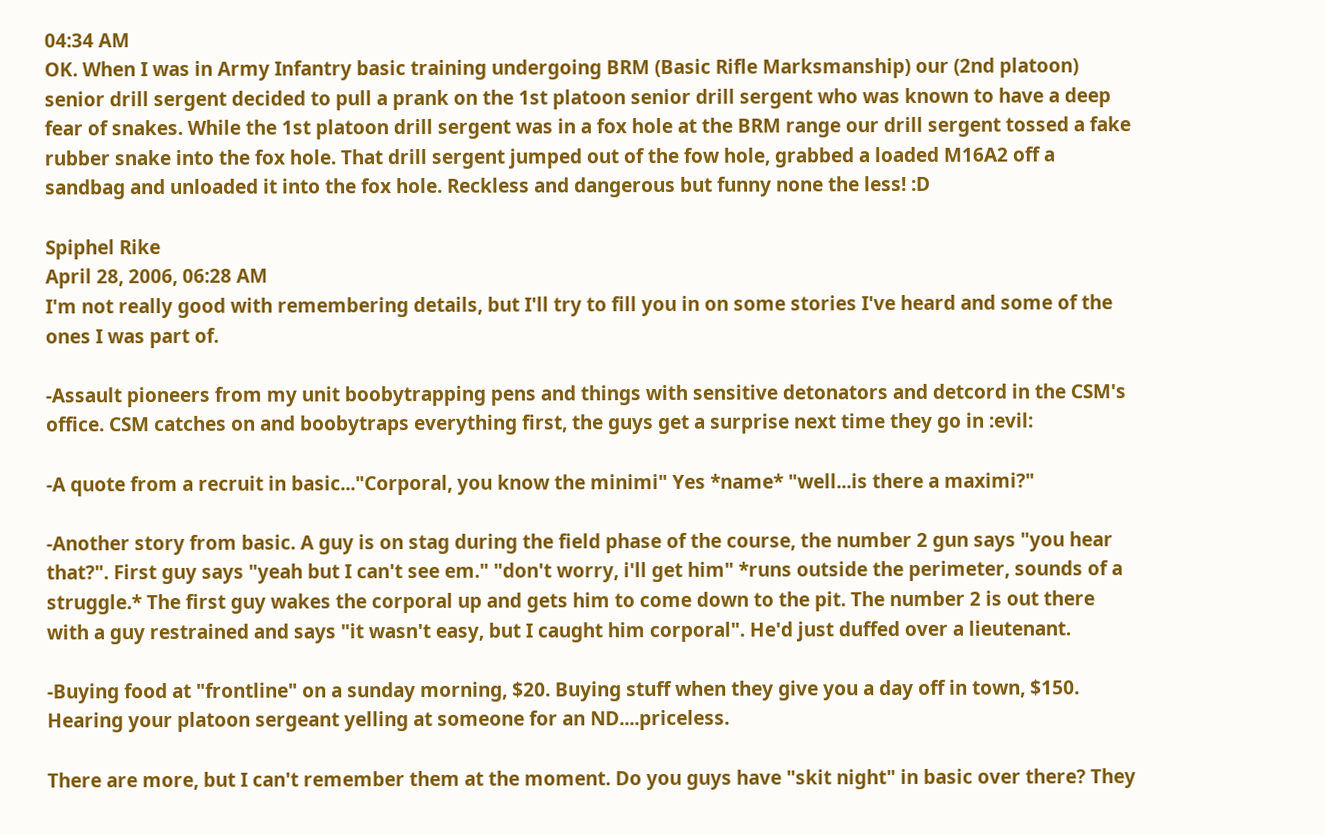04:34 AM
OK. When I was in Army Infantry basic training undergoing BRM (Basic Rifle Marksmanship) our (2nd platoon) senior drill sergent decided to pull a prank on the 1st platoon senior drill sergent who was known to have a deep fear of snakes. While the 1st platoon drill sergent was in a fox hole at the BRM range our drill sergent tossed a fake rubber snake into the fox hole. That drill sergent jumped out of the fow hole, grabbed a loaded M16A2 off a sandbag and unloaded it into the fox hole. Reckless and dangerous but funny none the less! :D

Spiphel Rike
April 28, 2006, 06:28 AM
I'm not really good with remembering details, but I'll try to fill you in on some stories I've heard and some of the ones I was part of.

-Assault pioneers from my unit boobytrapping pens and things with sensitive detonators and detcord in the CSM's office. CSM catches on and boobytraps everything first, the guys get a surprise next time they go in :evil:

-A quote from a recruit in basic..."Corporal, you know the minimi" Yes *name* "well...is there a maximi?"

-Another story from basic. A guy is on stag during the field phase of the course, the number 2 gun says "you hear that?". First guy says "yeah but I can't see em." "don't worry, i'll get him" *runs outside the perimeter, sounds of a struggle.* The first guy wakes the corporal up and gets him to come down to the pit. The number 2 is out there with a guy restrained and says "it wasn't easy, but I caught him corporal". He'd just duffed over a lieutenant.

-Buying food at "frontline" on a sunday morning, $20. Buying stuff when they give you a day off in town, $150. Hearing your platoon sergeant yelling at someone for an ND....priceless.

There are more, but I can't remember them at the moment. Do you guys have "skit night" in basic over there? They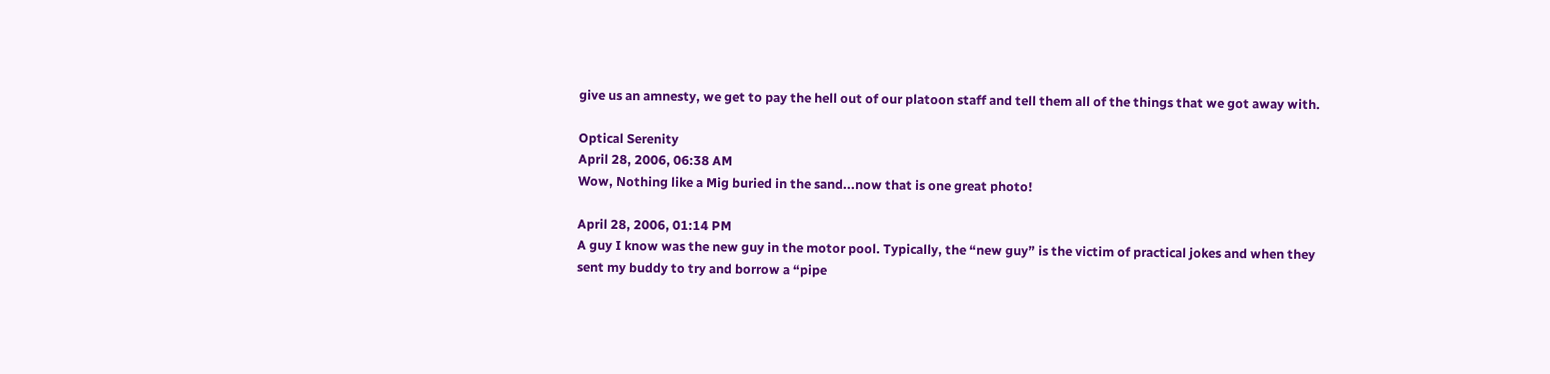give us an amnesty, we get to pay the hell out of our platoon staff and tell them all of the things that we got away with.

Optical Serenity
April 28, 2006, 06:38 AM
Wow, Nothing like a Mig buried in the sand...now that is one great photo!

April 28, 2006, 01:14 PM
A guy I know was the new guy in the motor pool. Typically, the “new guy” is the victim of practical jokes and when they sent my buddy to try and borrow a “pipe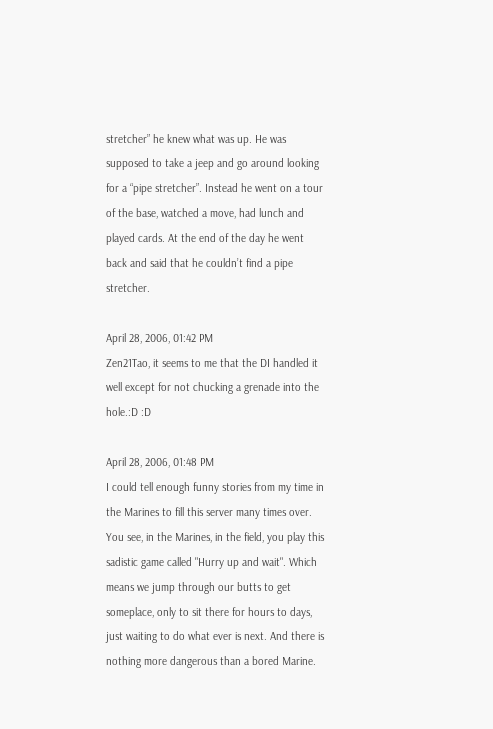stretcher” he knew what was up. He was supposed to take a jeep and go around looking for a “pipe stretcher”. Instead he went on a tour of the base, watched a move, had lunch and played cards. At the end of the day he went back and said that he couldn’t find a pipe stretcher.

April 28, 2006, 01:42 PM
Zen21Tao, it seems to me that the DI handled it well except for not chucking a grenade into the hole.:D :D

April 28, 2006, 01:48 PM
I could tell enough funny stories from my time in the Marines to fill this server many times over. You see, in the Marines, in the field, you play this sadistic game called "Hurry up and wait". Which means we jump through our butts to get someplace, only to sit there for hours to days, just waiting to do what ever is next. And there is nothing more dangerous than a bored Marine.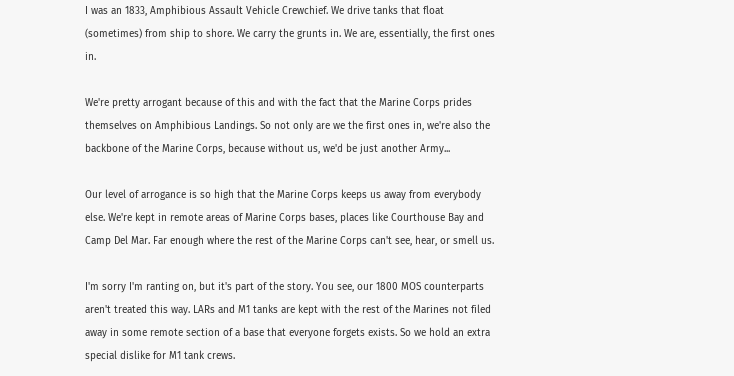I was an 1833, Amphibious Assault Vehicle Crewchief. We drive tanks that float (sometimes) from ship to shore. We carry the grunts in. We are, essentially, the first ones in.

We're pretty arrogant because of this and with the fact that the Marine Corps prides themselves on Amphibious Landings. So not only are we the first ones in, we're also the backbone of the Marine Corps, because without us, we'd be just another Army...

Our level of arrogance is so high that the Marine Corps keeps us away from everybody else. We're kept in remote areas of Marine Corps bases, places like Courthouse Bay and Camp Del Mar. Far enough where the rest of the Marine Corps can't see, hear, or smell us.

I'm sorry I'm ranting on, but it's part of the story. You see, our 1800 MOS counterparts aren't treated this way. LARs and M1 tanks are kept with the rest of the Marines not filed away in some remote section of a base that everyone forgets exists. So we hold an extra special dislike for M1 tank crews.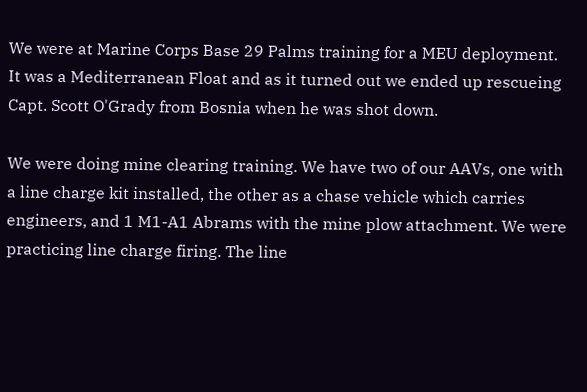We were at Marine Corps Base 29 Palms training for a MEU deployment. It was a Mediterranean Float and as it turned out we ended up rescueing Capt. Scott O'Grady from Bosnia when he was shot down.

We were doing mine clearing training. We have two of our AAVs, one with a line charge kit installed, the other as a chase vehicle which carries engineers, and 1 M1-A1 Abrams with the mine plow attachment. We were practicing line charge firing. The line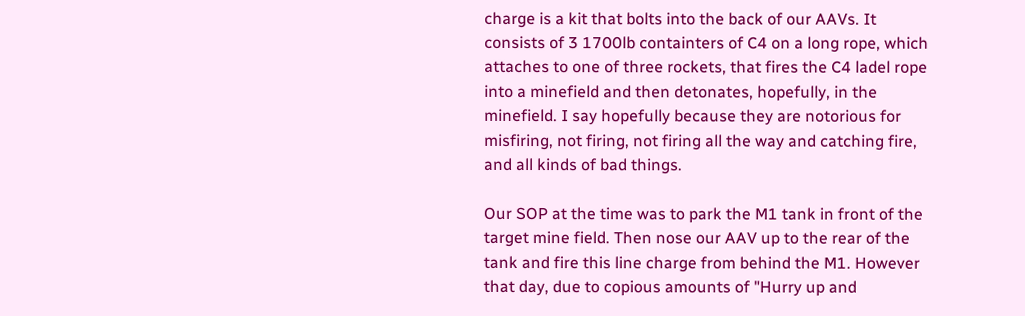charge is a kit that bolts into the back of our AAVs. It consists of 3 1700lb containters of C4 on a long rope, which attaches to one of three rockets, that fires the C4 ladel rope into a minefield and then detonates, hopefully, in the minefield. I say hopefully because they are notorious for misfiring, not firing, not firing all the way and catching fire, and all kinds of bad things.

Our SOP at the time was to park the M1 tank in front of the target mine field. Then nose our AAV up to the rear of the tank and fire this line charge from behind the M1. However that day, due to copious amounts of "Hurry up and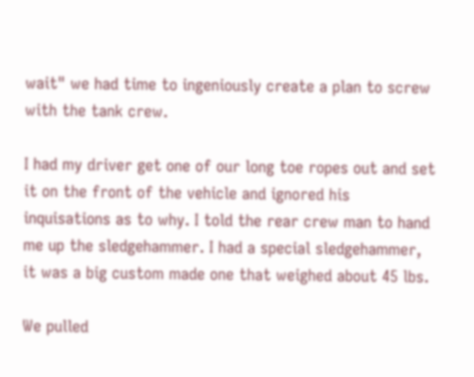wait" we had time to ingeniously create a plan to screw with the tank crew.

I had my driver get one of our long toe ropes out and set it on the front of the vehicle and ignored his inquisations as to why. I told the rear crew man to hand me up the sledgehammer. I had a special sledgehammer, it was a big custom made one that weighed about 45 lbs.

We pulled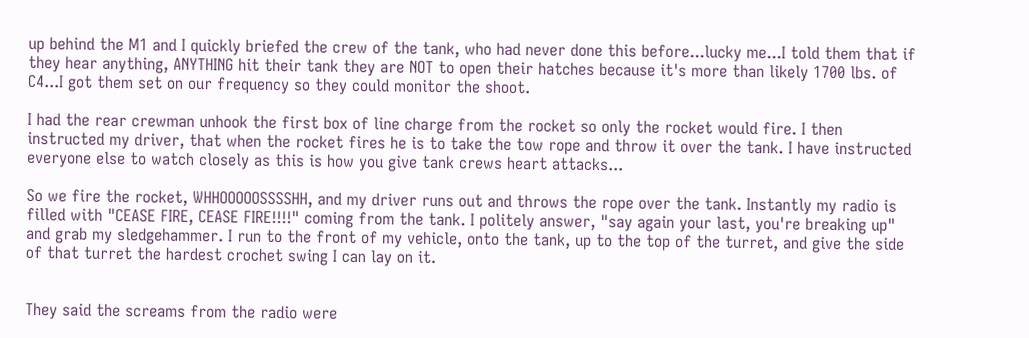up behind the M1 and I quickly briefed the crew of the tank, who had never done this before...lucky me...I told them that if they hear anything, ANYTHING hit their tank they are NOT to open their hatches because it's more than likely 1700 lbs. of C4...I got them set on our frequency so they could monitor the shoot.

I had the rear crewman unhook the first box of line charge from the rocket so only the rocket would fire. I then instructed my driver, that when the rocket fires he is to take the tow rope and throw it over the tank. I have instructed everyone else to watch closely as this is how you give tank crews heart attacks...

So we fire the rocket, WHHOOOOOSSSSHH, and my driver runs out and throws the rope over the tank. Instantly my radio is filled with "CEASE FIRE, CEASE FIRE!!!!" coming from the tank. I politely answer, "say again your last, you're breaking up" and grab my sledgehammer. I run to the front of my vehicle, onto the tank, up to the top of the turret, and give the side of that turret the hardest crochet swing I can lay on it.


They said the screams from the radio were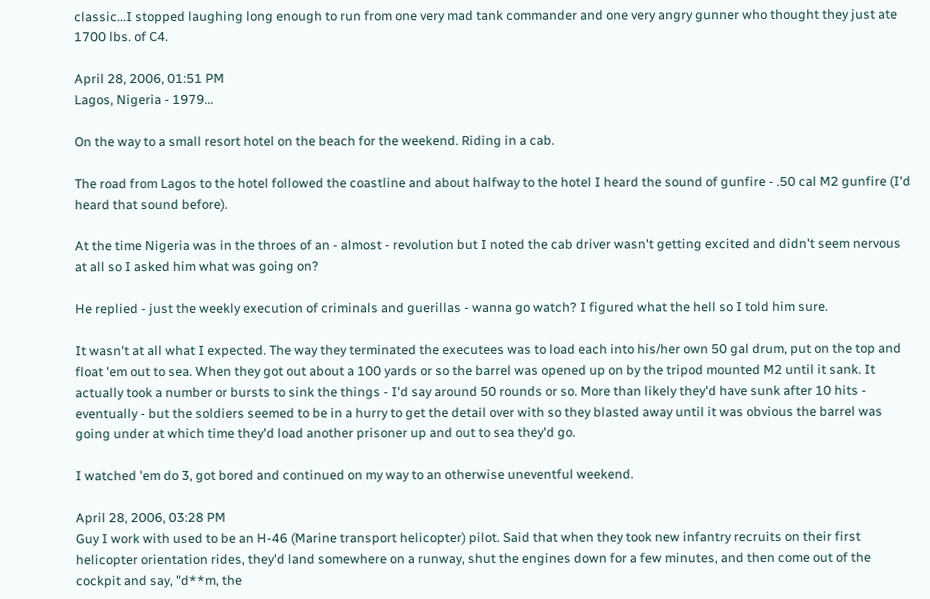classic...I stopped laughing long enough to run from one very mad tank commander and one very angry gunner who thought they just ate 1700 lbs. of C4.

April 28, 2006, 01:51 PM
Lagos, Nigeria - 1979...

On the way to a small resort hotel on the beach for the weekend. Riding in a cab.

The road from Lagos to the hotel followed the coastline and about halfway to the hotel I heard the sound of gunfire - .50 cal M2 gunfire (I'd heard that sound before).

At the time Nigeria was in the throes of an - almost - revolution but I noted the cab driver wasn't getting excited and didn't seem nervous at all so I asked him what was going on?

He replied - just the weekly execution of criminals and guerillas - wanna go watch? I figured what the hell so I told him sure.

It wasn't at all what I expected. The way they terminated the executees was to load each into his/her own 50 gal drum, put on the top and float 'em out to sea. When they got out about a 100 yards or so the barrel was opened up on by the tripod mounted M2 until it sank. It actually took a number or bursts to sink the things - I'd say around 50 rounds or so. More than likely they'd have sunk after 10 hits - eventually - but the soldiers seemed to be in a hurry to get the detail over with so they blasted away until it was obvious the barrel was going under at which time they'd load another prisoner up and out to sea they'd go.

I watched 'em do 3, got bored and continued on my way to an otherwise uneventful weekend.

April 28, 2006, 03:28 PM
Guy I work with used to be an H-46 (Marine transport helicopter) pilot. Said that when they took new infantry recruits on their first helicopter orientation rides, they'd land somewhere on a runway, shut the engines down for a few minutes, and then come out of the cockpit and say, "d**m, the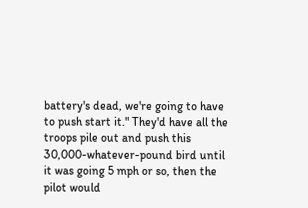battery's dead, we're going to have to push start it." They'd have all the troops pile out and push this 30,000-whatever-pound bird until it was going 5 mph or so, then the pilot would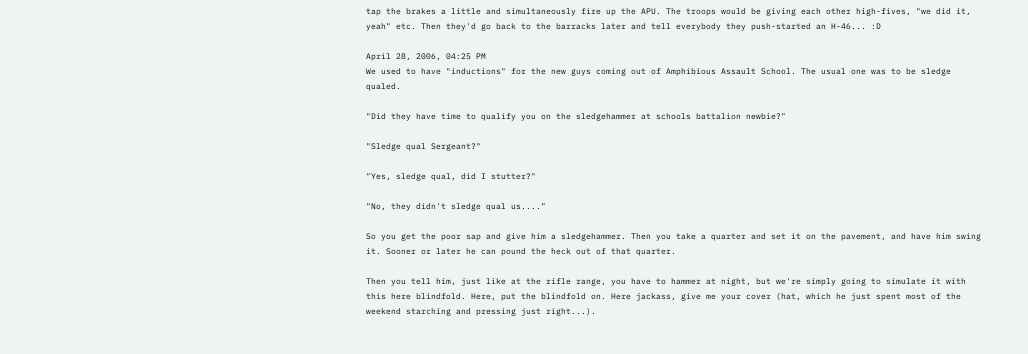tap the brakes a little and simultaneously fire up the APU. The troops would be giving each other high-fives, "we did it, yeah" etc. Then they'd go back to the barracks later and tell everybody they push-started an H-46... :D

April 28, 2006, 04:25 PM
We used to have "inductions" for the new guys coming out of Amphibious Assault School. The usual one was to be sledge qualed.

"Did they have time to qualify you on the sledgehammer at schools battalion newbie?"

"Sledge qual Sergeant?"

"Yes, sledge qual, did I stutter?"

"No, they didn't sledge qual us...."

So you get the poor sap and give him a sledgehammer. Then you take a quarter and set it on the pavement, and have him swing it. Sooner or later he can pound the heck out of that quarter.

Then you tell him, just like at the rifle range, you have to hammer at night, but we're simply going to simulate it with this here blindfold. Here, put the blindfold on. Here jackass, give me your cover (hat, which he just spent most of the weekend starching and pressing just right...).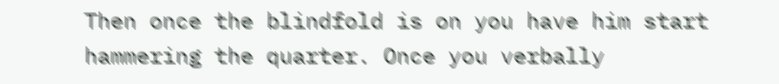Then once the blindfold is on you have him start hammering the quarter. Once you verbally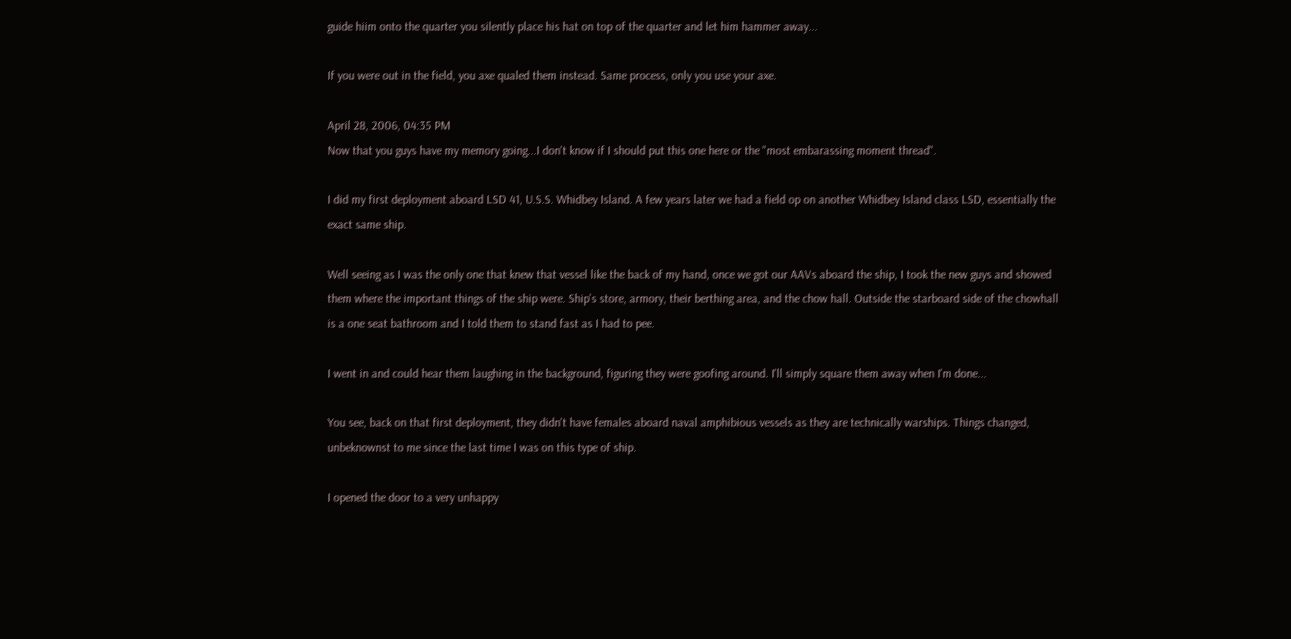guide hiim onto the quarter you silently place his hat on top of the quarter and let him hammer away...

If you were out in the field, you axe qualed them instead. Same process, only you use your axe.

April 28, 2006, 04:35 PM
Now that you guys have my memory going...I don't know if I should put this one here or the "most embarassing moment thread".

I did my first deployment aboard LSD 41, U.S.S. Whidbey Island. A few years later we had a field op on another Whidbey Island class LSD, essentially the exact same ship.

Well seeing as I was the only one that knew that vessel like the back of my hand, once we got our AAVs aboard the ship, I took the new guys and showed them where the important things of the ship were. Ship's store, armory, their berthing area, and the chow hall. Outside the starboard side of the chowhall is a one seat bathroom and I told them to stand fast as I had to pee.

I went in and could hear them laughing in the background, figuring they were goofing around. I'll simply square them away when I'm done...

You see, back on that first deployment, they didn't have females aboard naval amphibious vessels as they are technically warships. Things changed, unbeknownst to me since the last time I was on this type of ship.

I opened the door to a very unhappy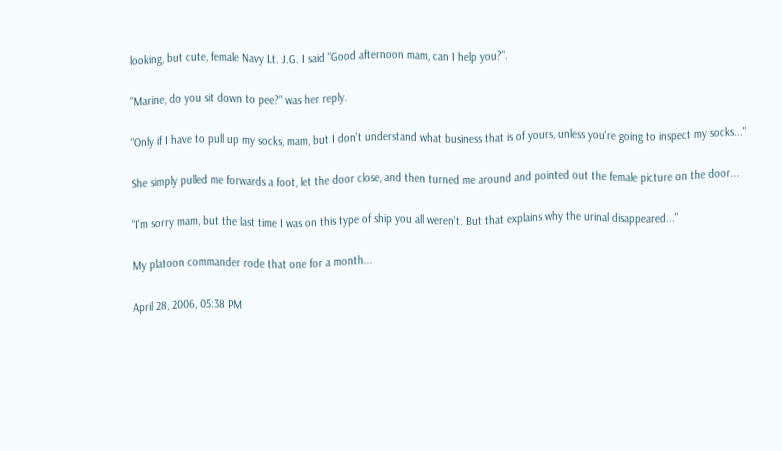looking, but cute, female Navy Lt. J.G. I said "Good afternoon mam, can I help you?".

"Marine, do you sit down to pee?" was her reply.

"Only if I have to pull up my socks, mam, but I don't understand what business that is of yours, unless you're going to inspect my socks..."

She simply pulled me forwards a foot, let the door close, and then turned me around and pointed out the female picture on the door...

"I'm sorry mam, but the last time I was on this type of ship you all weren't. But that explains why the urinal disappeared..."

My platoon commander rode that one for a month...

April 28, 2006, 05:38 PM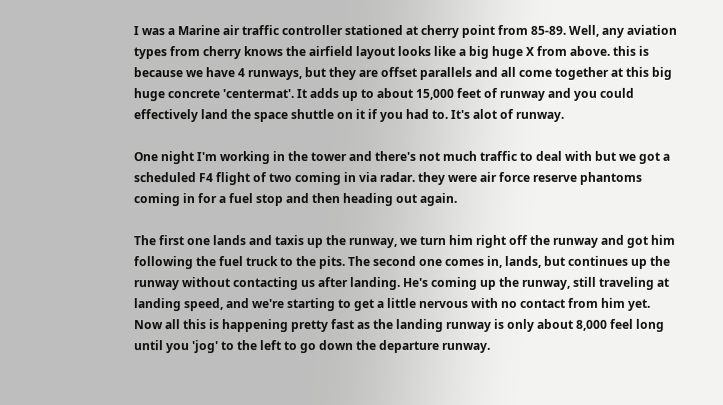I was a Marine air traffic controller stationed at cherry point from 85-89. Well, any aviation types from cherry knows the airfield layout looks like a big huge X from above. this is because we have 4 runways, but they are offset parallels and all come together at this big huge concrete 'centermat'. It adds up to about 15,000 feet of runway and you could effectively land the space shuttle on it if you had to. It's alot of runway.

One night I'm working in the tower and there's not much traffic to deal with but we got a scheduled F4 flight of two coming in via radar. they were air force reserve phantoms coming in for a fuel stop and then heading out again.

The first one lands and taxis up the runway, we turn him right off the runway and got him following the fuel truck to the pits. The second one comes in, lands, but continues up the runway without contacting us after landing. He's coming up the runway, still traveling at landing speed, and we're starting to get a little nervous with no contact from him yet. Now all this is happening pretty fast as the landing runway is only about 8,000 feel long until you 'jog' to the left to go down the departure runway.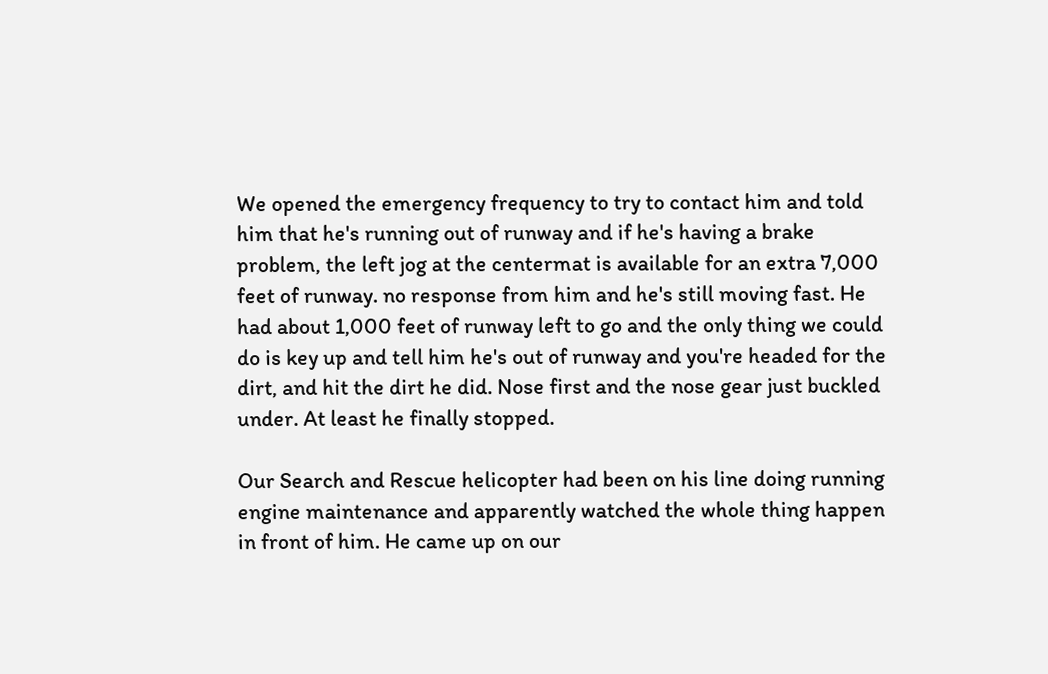We opened the emergency frequency to try to contact him and told him that he's running out of runway and if he's having a brake problem, the left jog at the centermat is available for an extra 7,000 feet of runway. no response from him and he's still moving fast. He had about 1,000 feet of runway left to go and the only thing we could do is key up and tell him he's out of runway and you're headed for the dirt, and hit the dirt he did. Nose first and the nose gear just buckled under. At least he finally stopped.

Our Search and Rescue helicopter had been on his line doing running engine maintenance and apparently watched the whole thing happen in front of him. He came up on our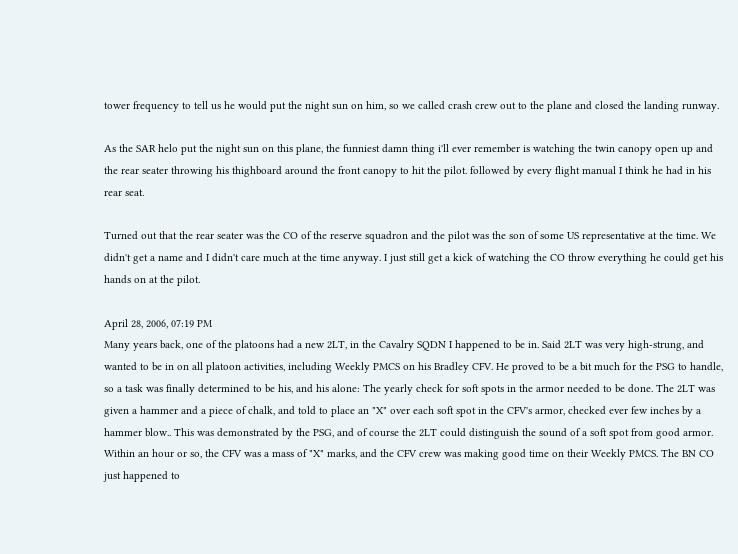tower frequency to tell us he would put the night sun on him, so we called crash crew out to the plane and closed the landing runway.

As the SAR helo put the night sun on this plane, the funniest damn thing i'll ever remember is watching the twin canopy open up and the rear seater throwing his thighboard around the front canopy to hit the pilot. followed by every flight manual I think he had in his rear seat.

Turned out that the rear seater was the CO of the reserve squadron and the pilot was the son of some US representative at the time. We didn't get a name and I didn't care much at the time anyway. I just still get a kick of watching the CO throw everything he could get his hands on at the pilot.

April 28, 2006, 07:19 PM
Many years back, one of the platoons had a new 2LT, in the Cavalry SQDN I happened to be in. Said 2LT was very high-strung, and wanted to be in on all platoon activities, including Weekly PMCS on his Bradley CFV. He proved to be a bit much for the PSG to handle, so a task was finally determined to be his, and his alone: The yearly check for soft spots in the armor needed to be done. The 2LT was given a hammer and a piece of chalk, and told to place an "X" over each soft spot in the CFV's armor, checked ever few inches by a hammer blow.. This was demonstrated by the PSG, and of course the 2LT could distinguish the sound of a soft spot from good armor.
Within an hour or so, the CFV was a mass of "X" marks, and the CFV crew was making good time on their Weekly PMCS. The BN CO just happened to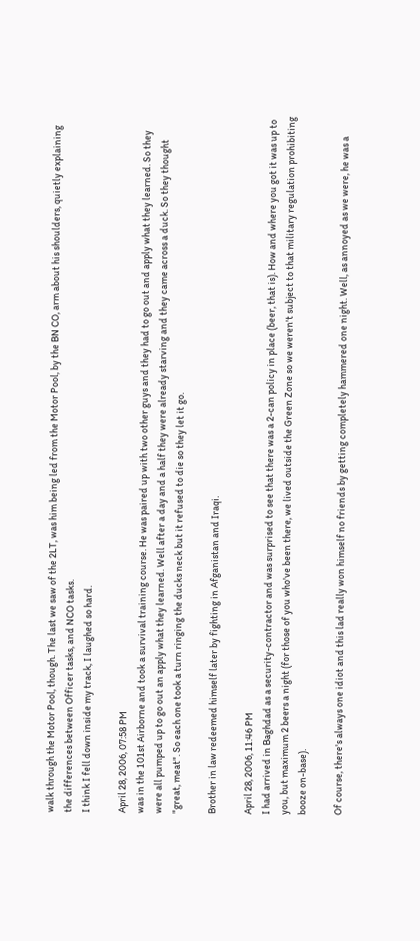walk through the Motor Pool, though. The last we saw of the 2LT, was him being led from the Motor Pool, by the BN CO, arm about his shoulders, quietly explaining the differences between Officer tasks, and NCO tasks.
I think I fell down inside my track, I laughed so hard.

April 28, 2006, 07:58 PM
was in the 101st Airborne and took a survival training course. He was paired up with two other guys and they had to go out and apply what they learned. So they were all pumped up to go out an apply what they learned. Well after a day and a half they were already starving and they came across a duck. So they thought "great, meat". So each one took a turn ringing the ducks neck but it refused to die so they let it go.

Brother in law redeemed himself later by fighting in Afganistan and Iraqi.

April 28, 2006, 11:46 PM
I had arrived in Baghdad as a security-contractor and was surprised to see that there was a 2-can policy in place (beer, that is). How and where you got it was up to you, but maximum 2 beers a night (for those of you who've been there, we lived outside the Green Zone so we weren't subject to that military regulation prohibiting booze on-base).

Of course, there's always one idiot and this lad really won himself no friends by getting completely hammered one night. Well, as annoyed as we were, he was a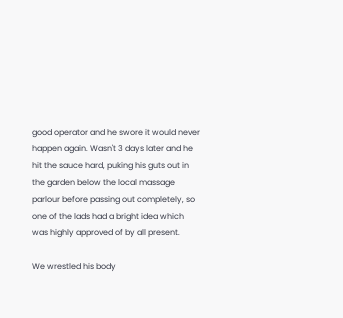good operator and he swore it would never happen again. Wasn't 3 days later and he hit the sauce hard, puking his guts out in the garden below the local massage parlour before passing out completely, so one of the lads had a bright idea which was highly approved of by all present.

We wrestled his body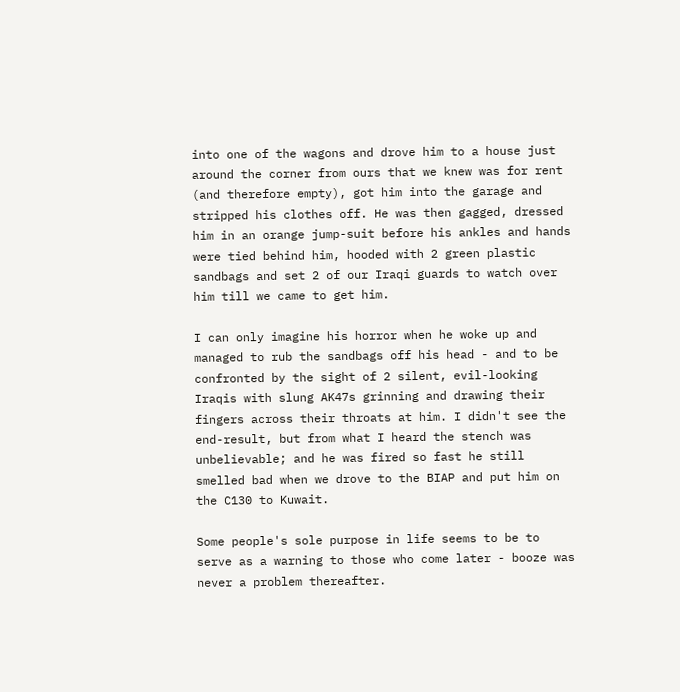into one of the wagons and drove him to a house just around the corner from ours that we knew was for rent (and therefore empty), got him into the garage and stripped his clothes off. He was then gagged, dressed him in an orange jump-suit before his ankles and hands were tied behind him, hooded with 2 green plastic sandbags and set 2 of our Iraqi guards to watch over him till we came to get him.

I can only imagine his horror when he woke up and managed to rub the sandbags off his head - and to be confronted by the sight of 2 silent, evil-looking Iraqis with slung AK47s grinning and drawing their fingers across their throats at him. I didn't see the end-result, but from what I heard the stench was unbelievable; and he was fired so fast he still smelled bad when we drove to the BIAP and put him on the C130 to Kuwait.

Some people's sole purpose in life seems to be to serve as a warning to those who come later - booze was never a problem thereafter.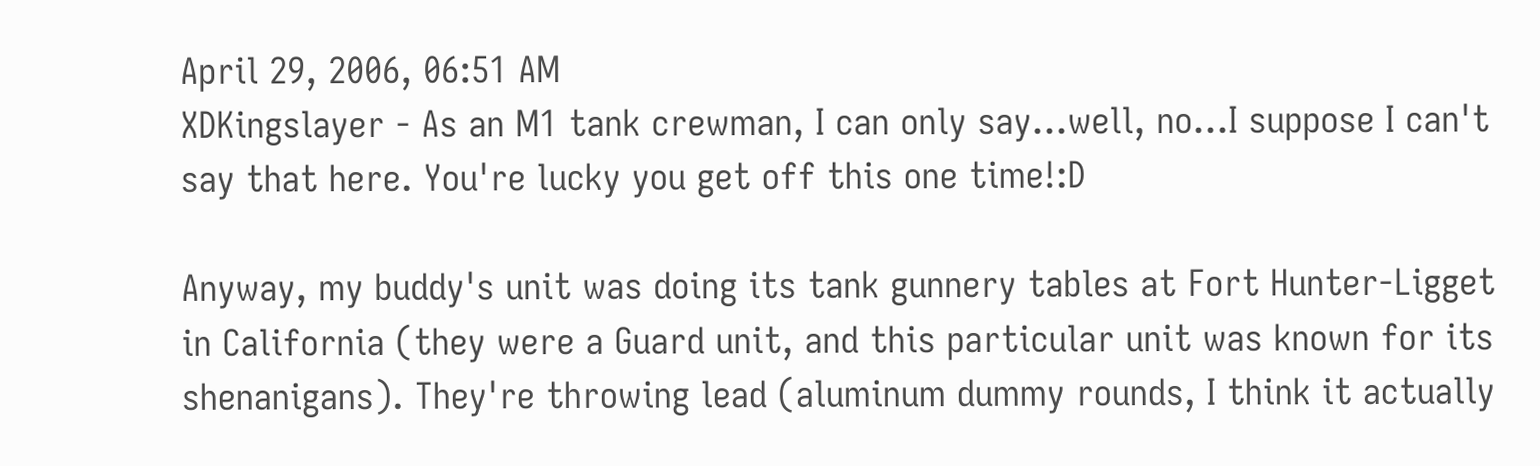April 29, 2006, 06:51 AM
XDKingslayer - As an M1 tank crewman, I can only say...well, no...I suppose I can't say that here. You're lucky you get off this one time!:D

Anyway, my buddy's unit was doing its tank gunnery tables at Fort Hunter-Ligget in California (they were a Guard unit, and this particular unit was known for its shenanigans). They're throwing lead (aluminum dummy rounds, I think it actually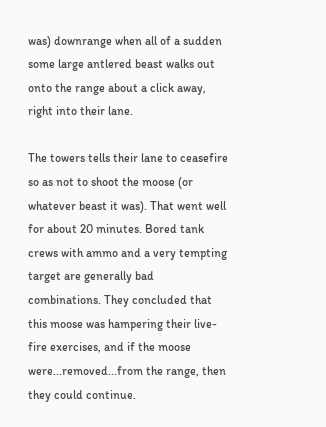was) downrange when all of a sudden some large antlered beast walks out onto the range about a click away, right into their lane.

The towers tells their lane to ceasefire so as not to shoot the moose (or whatever beast it was). That went well for about 20 minutes. Bored tank crews with ammo and a very tempting target are generally bad combinations. They concluded that this moose was hampering their live-fire exercises, and if the moose were...removed...from the range, then they could continue.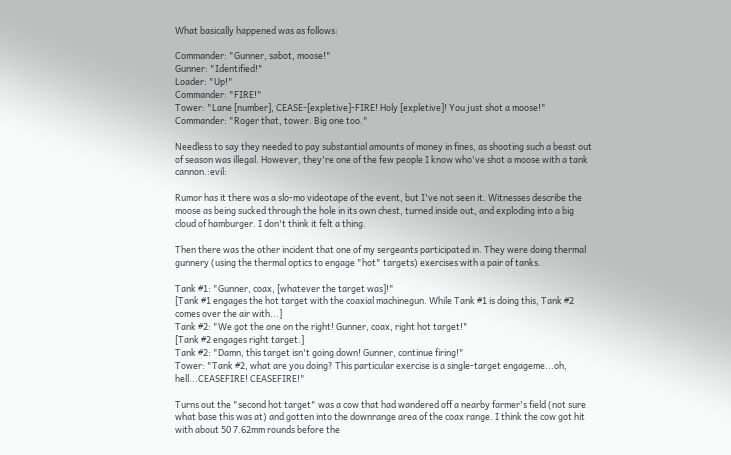What basically happened was as follows:

Commander: "Gunner, sabot, moose!"
Gunner: "Identified!"
Loader: "Up!"
Commander: "FIRE!"
Tower: "Lane [number], CEASE-[expletive]-FIRE! Holy [expletive]! You just shot a moose!"
Commander: "Roger that, tower. Big one too."

Needless to say they needed to pay substantial amounts of money in fines, as shooting such a beast out of season was illegal. However, they're one of the few people I know who've shot a moose with a tank cannon.:evil:

Rumor has it there was a slo-mo videotape of the event, but I've not seen it. Witnesses describe the moose as being sucked through the hole in its own chest, turned inside out, and exploding into a big cloud of hamburger. I don't think it felt a thing.

Then there was the other incident that one of my sergeants participated in. They were doing thermal gunnery (using the thermal optics to engage "hot" targets) exercises with a pair of tanks.

Tank #1: "Gunner, coax, [whatever the target was]!"
[Tank #1 engages the hot target with the coaxial machinegun. While Tank #1 is doing this, Tank #2 comes over the air with...]
Tank #2: "We got the one on the right! Gunner, coax, right hot target!"
[Tank #2 engages right target.]
Tank #2: "Damn, this target isn't going down! Gunner, continue firing!"
Tower: "Tank #2, what are you doing? This particular exercise is a single-target engageme...oh, hell...CEASEFIRE! CEASEFIRE!"

Turns out the "second hot target" was a cow that had wandered off a nearby farmer's field (not sure what base this was at) and gotten into the downrange area of the coax range. I think the cow got hit with about 50 7.62mm rounds before the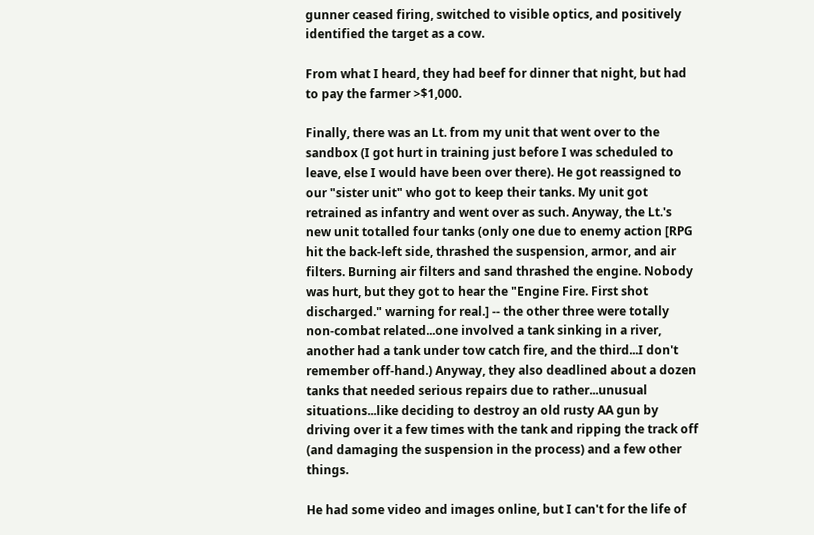gunner ceased firing, switched to visible optics, and positively identified the target as a cow.

From what I heard, they had beef for dinner that night, but had to pay the farmer >$1,000.

Finally, there was an Lt. from my unit that went over to the sandbox (I got hurt in training just before I was scheduled to leave, else I would have been over there). He got reassigned to our "sister unit" who got to keep their tanks. My unit got retrained as infantry and went over as such. Anyway, the Lt.'s new unit totalled four tanks (only one due to enemy action [RPG hit the back-left side, thrashed the suspension, armor, and air filters. Burning air filters and sand thrashed the engine. Nobody was hurt, but they got to hear the "Engine Fire. First shot discharged." warning for real.] -- the other three were totally non-combat related...one involved a tank sinking in a river, another had a tank under tow catch fire, and the third...I don't remember off-hand.) Anyway, they also deadlined about a dozen tanks that needed serious repairs due to rather...unusual situations...like deciding to destroy an old rusty AA gun by driving over it a few times with the tank and ripping the track off (and damaging the suspension in the process) and a few other things.

He had some video and images online, but I can't for the life of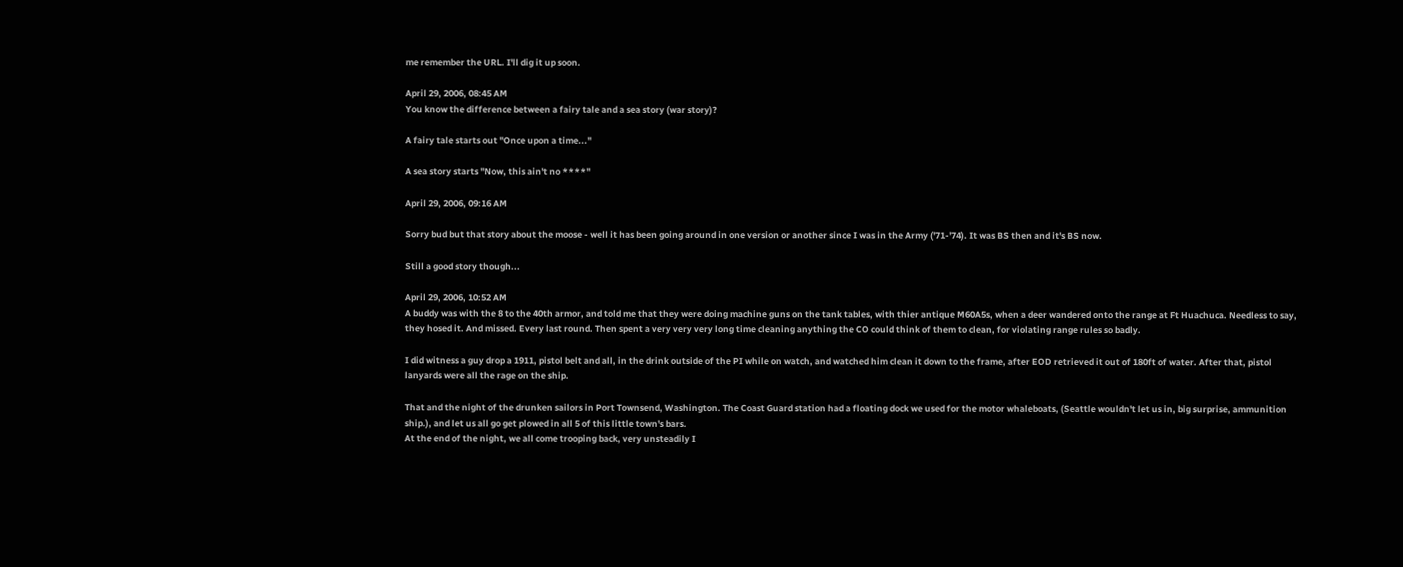me remember the URL. I'll dig it up soon.

April 29, 2006, 08:45 AM
You know the difference between a fairy tale and a sea story (war story)?

A fairy tale starts out "Once upon a time..."

A sea story starts "Now, this ain't no ****"

April 29, 2006, 09:16 AM

Sorry bud but that story about the moose - well it has been going around in one version or another since I was in the Army ('71-'74). It was BS then and it's BS now.

Still a good story though...

April 29, 2006, 10:52 AM
A buddy was with the 8 to the 40th armor, and told me that they were doing machine guns on the tank tables, with thier antique M60A5s, when a deer wandered onto the range at Ft Huachuca. Needless to say, they hosed it. And missed. Every last round. Then spent a very very very long time cleaning anything the CO could think of them to clean, for violating range rules so badly.

I did witness a guy drop a 1911, pistol belt and all, in the drink outside of the PI while on watch, and watched him clean it down to the frame, after EOD retrieved it out of 180ft of water. After that, pistol lanyards were all the rage on the ship.

That and the night of the drunken sailors in Port Townsend, Washington. The Coast Guard station had a floating dock we used for the motor whaleboats, (Seattle wouldn't let us in, big surprise, ammunition ship.), and let us all go get plowed in all 5 of this little town's bars.
At the end of the night, we all come trooping back, very unsteadily I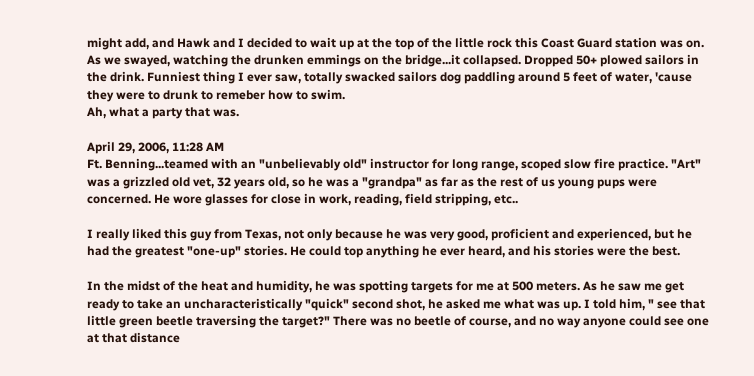might add, and Hawk and I decided to wait up at the top of the little rock this Coast Guard station was on. As we swayed, watching the drunken emmings on the bridge...it collapsed. Dropped 50+ plowed sailors in the drink. Funniest thing I ever saw, totally swacked sailors dog paddling around 5 feet of water, 'cause they were to drunk to remeber how to swim.
Ah, what a party that was.

April 29, 2006, 11:28 AM
Ft. Benning...teamed with an "unbelievably old" instructor for long range, scoped slow fire practice. "Art" was a grizzled old vet, 32 years old, so he was a "grandpa" as far as the rest of us young pups were concerned. He wore glasses for close in work, reading, field stripping, etc..

I really liked this guy from Texas, not only because he was very good, proficient and experienced, but he had the greatest "one-up" stories. He could top anything he ever heard, and his stories were the best.

In the midst of the heat and humidity, he was spotting targets for me at 500 meters. As he saw me get ready to take an uncharacteristically "quick" second shot, he asked me what was up. I told him, " see that little green beetle traversing the target?" There was no beetle of course, and no way anyone could see one at that distance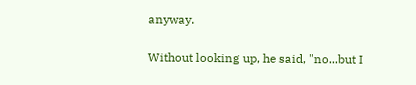anyway.

Without looking up, he said, "no...but I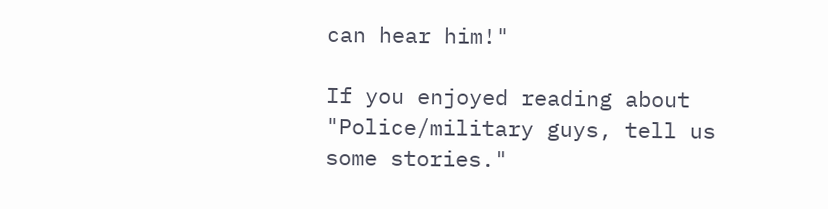can hear him!"

If you enjoyed reading about "Police/military guys, tell us some stories."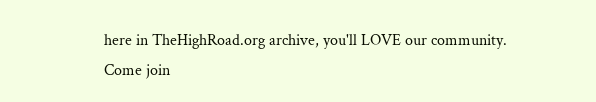here in TheHighRoad.org archive, you'll LOVE our community. Come join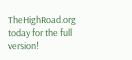TheHighRoad.org today for the full version!